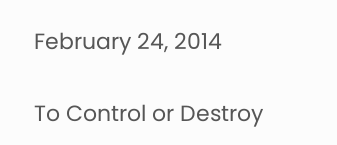February 24, 2014

To Control or Destroy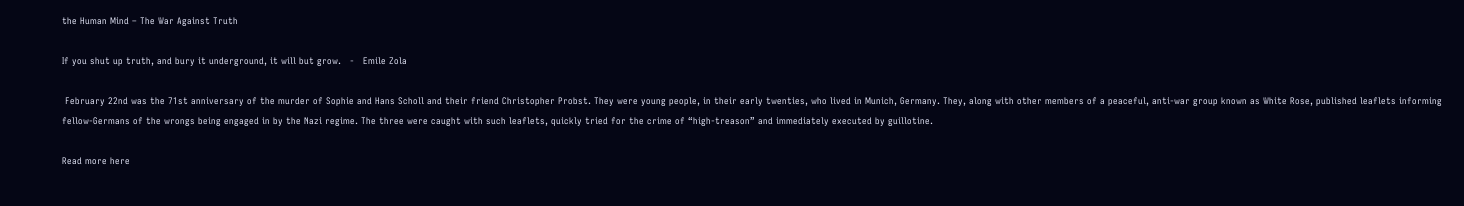the Human Mind – The War Against Truth

If you shut up truth, and bury it underground, it will but grow.   -   Emile Zola

 February 22nd was the 71st anniversary of the murder of Sophie and Hans Scholl and their friend Christopher Probst. They were young people, in their early twenties, who lived in Munich, Germany. They, along with other members of a peaceful, anti-war group known as White Rose, published leaflets informing fellow-Germans of the wrongs being engaged in by the Nazi regime. The three were caught with such leaflets, quickly tried for the crime of “high-treason” and immediately executed by guillotine.

Read more here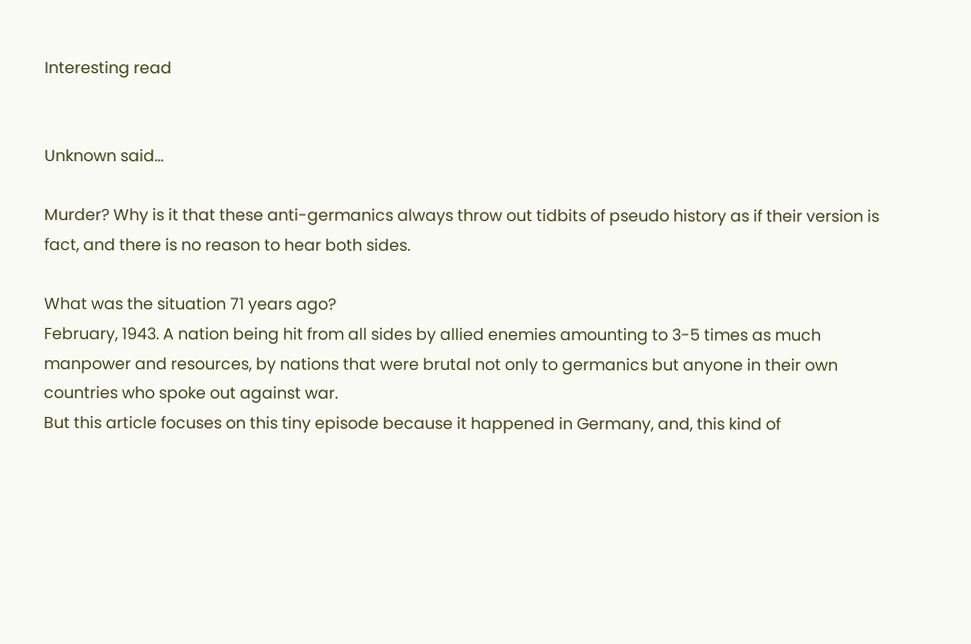Interesting read


Unknown said...

Murder? Why is it that these anti-germanics always throw out tidbits of pseudo history as if their version is fact, and there is no reason to hear both sides.

What was the situation 71 years ago?
February, 1943. A nation being hit from all sides by allied enemies amounting to 3-5 times as much manpower and resources, by nations that were brutal not only to germanics but anyone in their own countries who spoke out against war.
But this article focuses on this tiny episode because it happened in Germany, and, this kind of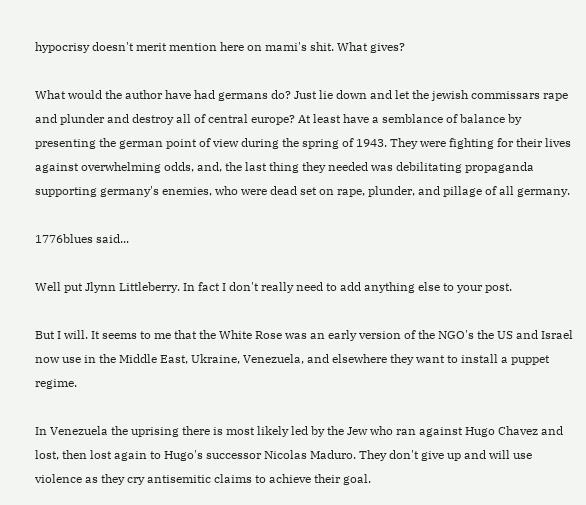hypocrisy doesn't merit mention here on mami's shit. What gives?

What would the author have had germans do? Just lie down and let the jewish commissars rape and plunder and destroy all of central europe? At least have a semblance of balance by presenting the german point of view during the spring of 1943. They were fighting for their lives against overwhelming odds, and, the last thing they needed was debilitating propaganda supporting germany's enemies, who were dead set on rape, plunder, and pillage of all germany.

1776blues said...

Well put Jlynn Littleberry. In fact I don't really need to add anything else to your post.

But I will. It seems to me that the White Rose was an early version of the NGO's the US and Israel now use in the Middle East, Ukraine, Venezuela, and elsewhere they want to install a puppet regime.

In Venezuela the uprising there is most likely led by the Jew who ran against Hugo Chavez and lost, then lost again to Hugo's successor Nicolas Maduro. They don't give up and will use violence as they cry antisemitic claims to achieve their goal.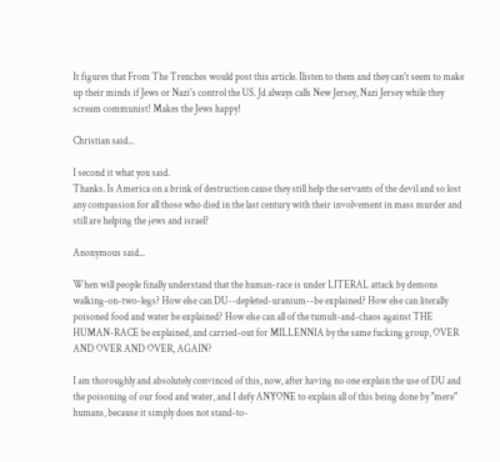It figures that From The Trenches would post this article. Ilisten to them and they can't seem to make up their minds if Jews or Nazi's control the US. Jd always calls New Jersey, Nazi Jersey while they scream communist! Makes the Jews happy!

Christian said...

I second it what you said.
Thanks. Is America on a brink of destruction cause they still help the servants of the devil and so lost any compassion for all those who died in the last century with their involvement in mass murder and still are helping the jews and israel?

Anonymous said...

When will people finally understand that the human-race is under LITERAL attack by demons walking-on-two-legs? How else can DU--depleted-uranium--be explained? How else can literally poisoned food and water be explained? How else can all of the tumult-and-chaos against THE HUMAN-RACE be explained, and carried-out for MILLENNIA by the same fucking group, OVER AND OVER AND OVER, AGAIN?

I am thoroughly and absolutely convinced of this, now, after having no one explain the use of DU and the poisoning of our food and water, and I defy ANYONE to explain all of this being done by "mere" humans, because it simply does not stand-to-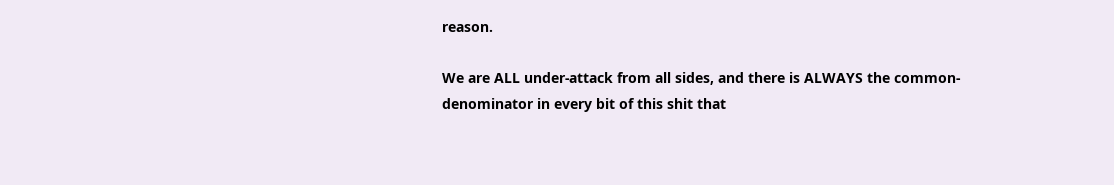reason.

We are ALL under-attack from all sides, and there is ALWAYS the common-denominator in every bit of this shit that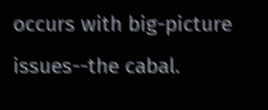occurs with big-picture issues--the cabal.